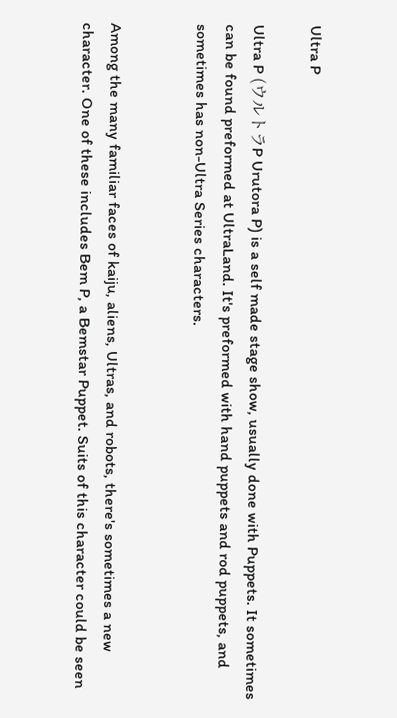Ultra P

Ultra P (ウルトラP Urutora P) is a self made stage show, usually done with Puppets. It sometimes can be found preformed at UltraLand. It's preformed with hand puppets and rod puppets, and sometimes has non-Ultra Series characters.


Among the many familiar faces of kaiju, aliens, Ultras, and robots, there's sometimes a new character. One of these includes Bem P, a Bemstar Puppet. Suits of this character could be seen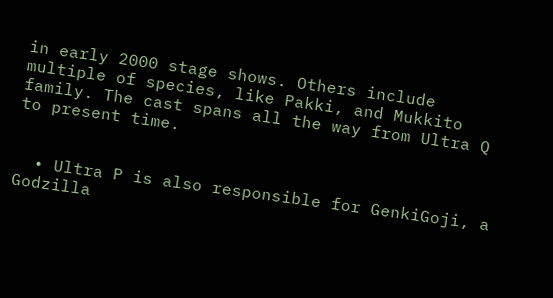in early 2000 stage shows. Others include multiple of species, like Pakki, and Mukkito family. The cast spans all the way from Ultra Q to present time.


  • Ultra P is also responsible for GenkiGoji, a Godzilla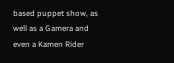based puppet show, as well as a Gamera and even a Kamen Rider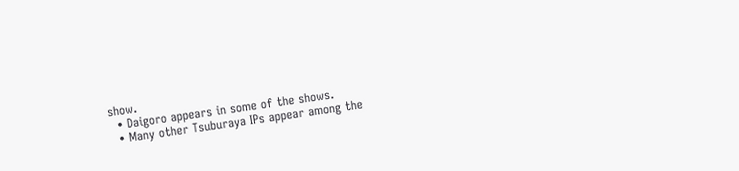show.
  • Daigoro appears in some of the shows.
  • Many other Tsuburaya IPs appear among the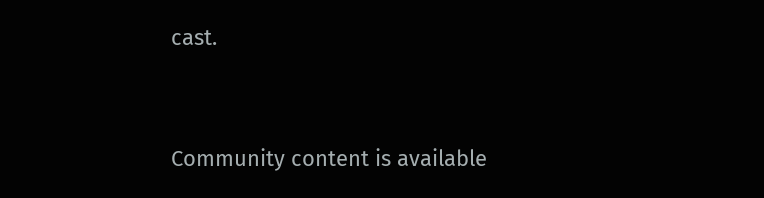cast.


Community content is available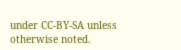under CC-BY-SA unless otherwise noted.